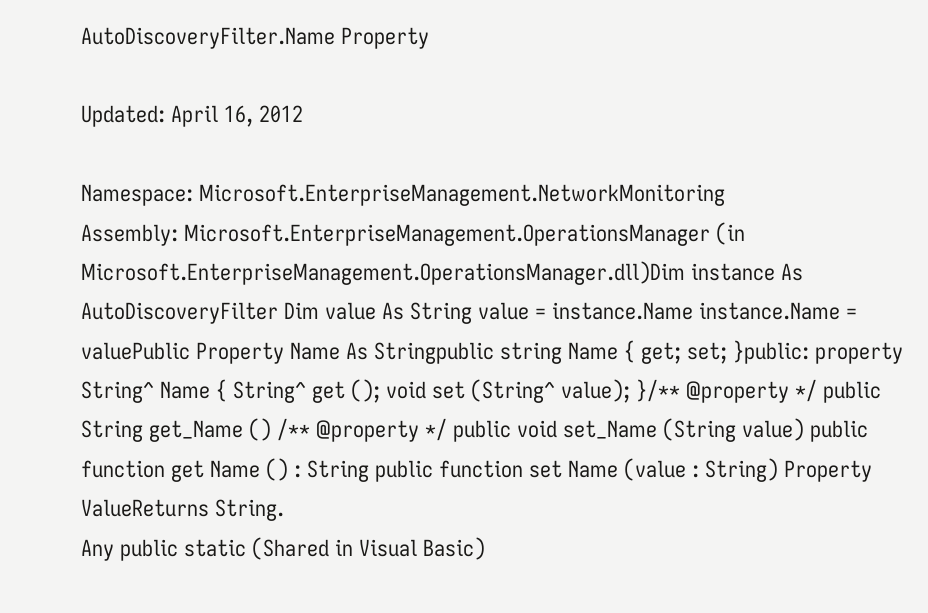AutoDiscoveryFilter.Name Property

Updated: April 16, 2012

Namespace: Microsoft.EnterpriseManagement.NetworkMonitoring
Assembly: Microsoft.EnterpriseManagement.OperationsManager (in Microsoft.EnterpriseManagement.OperationsManager.dll)Dim instance As AutoDiscoveryFilter Dim value As String value = instance.Name instance.Name = valuePublic Property Name As Stringpublic string Name { get; set; }public: property String^ Name { String^ get (); void set (String^ value); }/** @property */ public String get_Name () /** @property */ public void set_Name (String value) public function get Name () : String public function set Name (value : String) Property ValueReturns String.
Any public static (Shared in Visual Basic)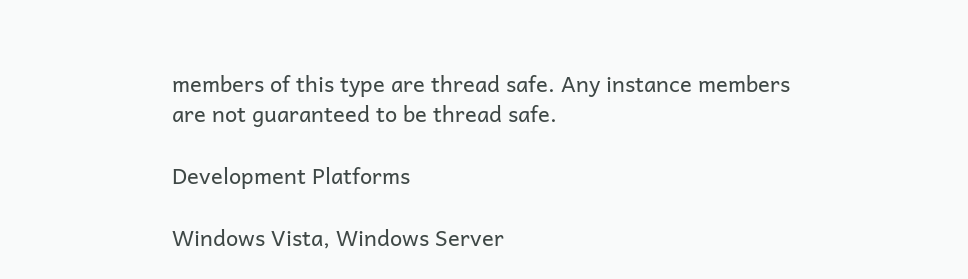members of this type are thread safe. Any instance members are not guaranteed to be thread safe.

Development Platforms

Windows Vista, Windows Server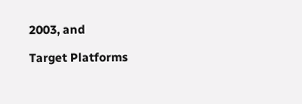2003, and

Target Platforms